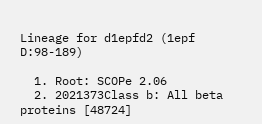Lineage for d1epfd2 (1epf D:98-189)

  1. Root: SCOPe 2.06
  2. 2021373Class b: All beta proteins [48724]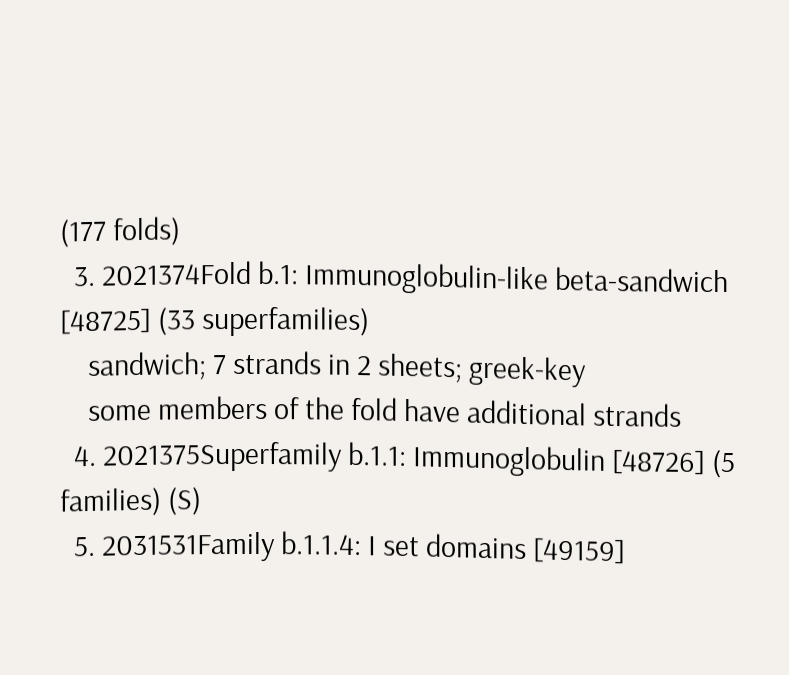(177 folds)
  3. 2021374Fold b.1: Immunoglobulin-like beta-sandwich [48725] (33 superfamilies)
    sandwich; 7 strands in 2 sheets; greek-key
    some members of the fold have additional strands
  4. 2021375Superfamily b.1.1: Immunoglobulin [48726] (5 families) (S)
  5. 2031531Family b.1.1.4: I set domains [49159]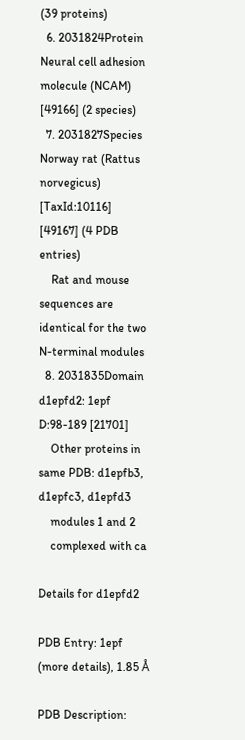(39 proteins)
  6. 2031824Protein Neural cell adhesion molecule (NCAM) [49166] (2 species)
  7. 2031827Species Norway rat (Rattus norvegicus) [TaxId:10116] [49167] (4 PDB entries)
    Rat and mouse sequences are identical for the two N-terminal modules
  8. 2031835Domain d1epfd2: 1epf D:98-189 [21701]
    Other proteins in same PDB: d1epfb3, d1epfc3, d1epfd3
    modules 1 and 2
    complexed with ca

Details for d1epfd2

PDB Entry: 1epf (more details), 1.85 Å

PDB Description: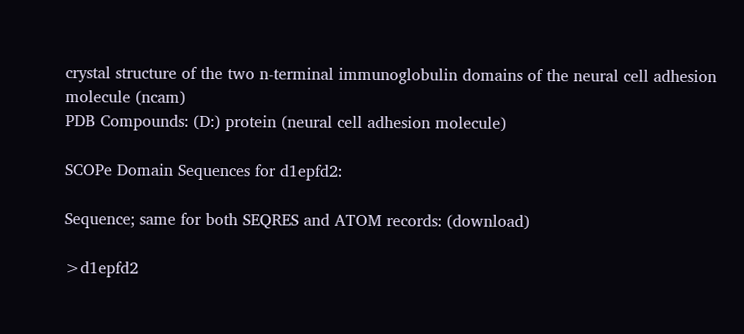crystal structure of the two n-terminal immunoglobulin domains of the neural cell adhesion molecule (ncam)
PDB Compounds: (D:) protein (neural cell adhesion molecule)

SCOPe Domain Sequences for d1epfd2:

Sequence; same for both SEQRES and ATOM records: (download)

>d1epfd2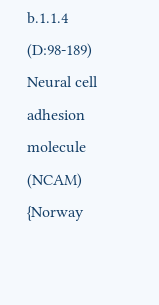b.1.1.4 (D:98-189) Neural cell adhesion molecule (NCAM) {Norway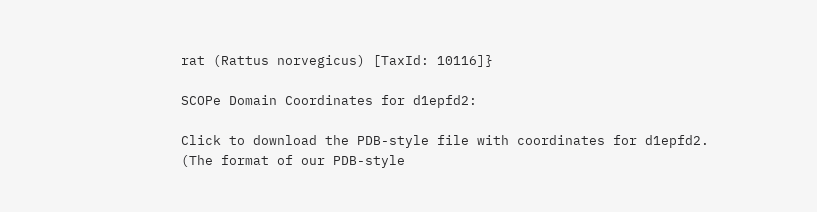rat (Rattus norvegicus) [TaxId: 10116]}

SCOPe Domain Coordinates for d1epfd2:

Click to download the PDB-style file with coordinates for d1epfd2.
(The format of our PDB-style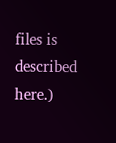files is described here.)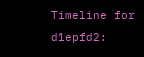Timeline for d1epfd2: